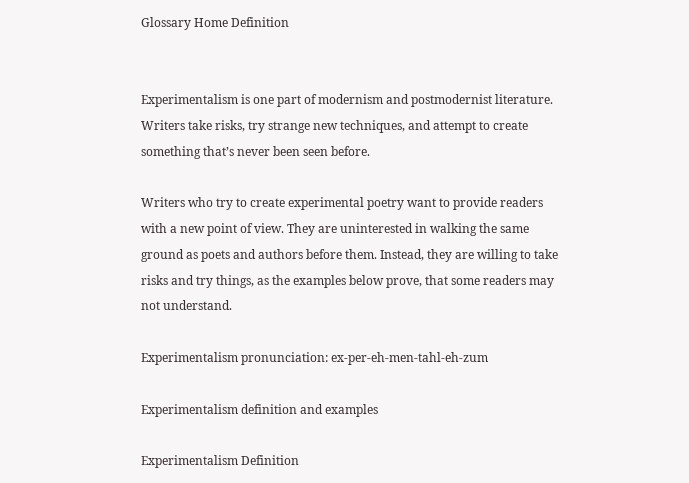Glossary Home Definition


Experimentalism is one part of modernism and postmodernist literature. Writers take risks, try strange new techniques, and attempt to create something that’s never been seen before.

Writers who try to create experimental poetry want to provide readers with a new point of view. They are uninterested in walking the same ground as poets and authors before them. Instead, they are willing to take risks and try things, as the examples below prove, that some readers may not understand.

Experimentalism pronunciation: ex-per-eh-men-tahl-eh-zum

Experimentalism definition and examples

Experimentalism Definition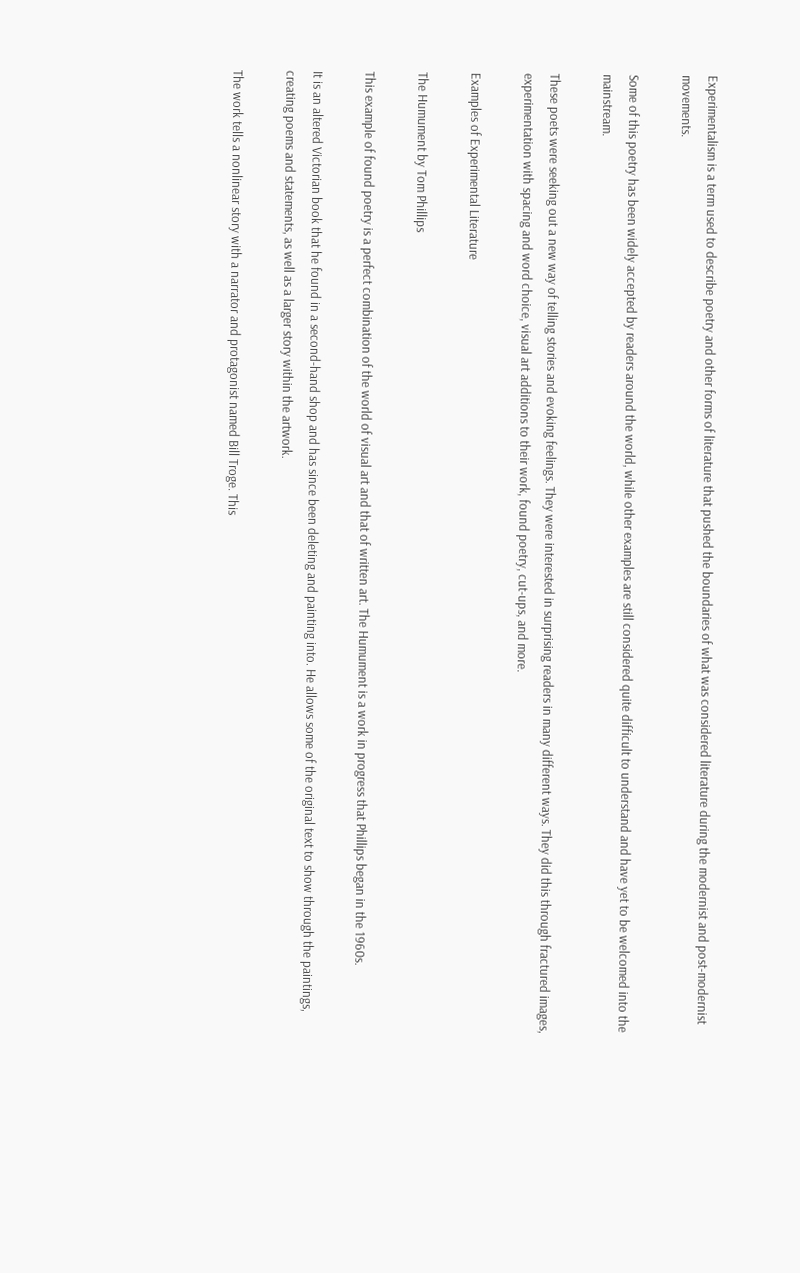Experimentalism is a term used to describe poetry and other forms of literature that pushed the boundaries of what was considered literature during the modernist and post-modernist movements.

Some of this poetry has been widely accepted by readers around the world, while other examples are still considered quite difficult to understand and have yet to be welcomed into the mainstream.

These poets were seeking out a new way of telling stories and evoking feelings. They were interested in surprising readers in many different ways. They did this through fractured images, experimentation with spacing and word choice, visual art additions to their work, found poetry, cut-ups, and more.

Examples of Experimental Literature

The Humument by Tom Phillips

This example of found poetry is a perfect combination of the world of visual art and that of written art. The Humument is a work in progress that Phillips began in the 1960s.

It is an altered Victorian book that he found in a second-hand shop and has since been deleting and painting into. He allows some of the original text to show through the paintings, creating poems and statements, as well as a larger story within the artwork.

The work tells a nonlinear story with a narrator and protagonist named Bill Troge. This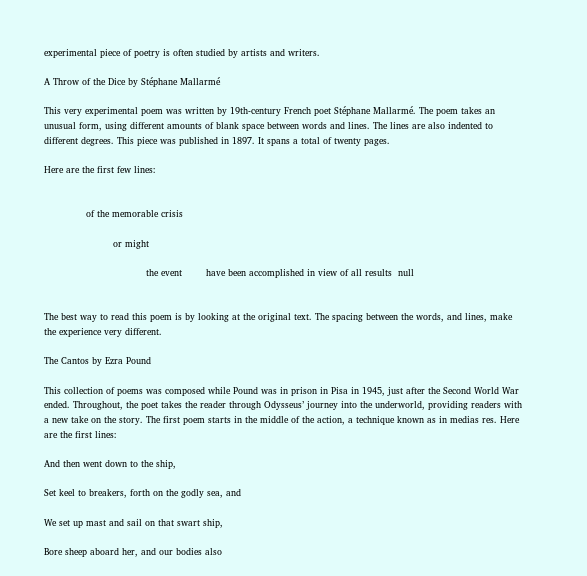experimental piece of poetry is often studied by artists and writers.

A Throw of the Dice by Stéphane Mallarmé

This very experimental poem was written by 19th-century French poet Stéphane Mallarmé. The poem takes an unusual form, using different amounts of blank space between words and lines. The lines are also indented to different degrees. This piece was published in 1897. It spans a total of twenty pages.

Here are the first few lines:


              of the memorable crisis

                       or might

                                  the event        have been accomplished in view of all results  null


The best way to read this poem is by looking at the original text. The spacing between the words, and lines, make the experience very different.

The Cantos by Ezra Pound

This collection of poems was composed while Pound was in prison in Pisa in 1945, just after the Second World War ended. Throughout, the poet takes the reader through Odysseus’ journey into the underworld, providing readers with a new take on the story. The first poem starts in the middle of the action, a technique known as in medias res. Here are the first lines:

And then went down to the ship,

Set keel to breakers, forth on the godly sea, and

We set up mast and sail on that swart ship,

Bore sheep aboard her, and our bodies also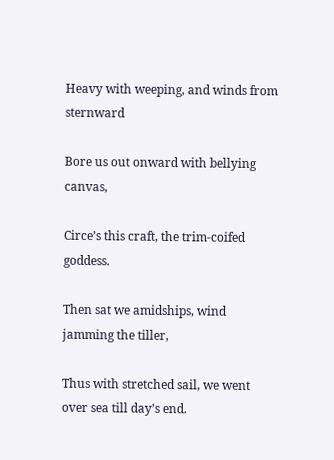Heavy with weeping, and winds from sternward

Bore us out onward with bellying canvas,

Circe’s this craft, the trim-coifed goddess.

Then sat we amidships, wind jamming the tiller,

Thus with stretched sail, we went over sea till day’s end.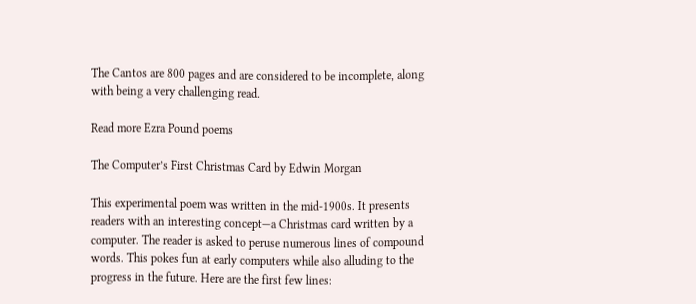The Cantos are 800 pages and are considered to be incomplete, along with being a very challenging read.

Read more Ezra Pound poems

The Computer’s First Christmas Card by Edwin Morgan

This experimental poem was written in the mid-1900s. It presents readers with an interesting concept—a Christmas card written by a computer. The reader is asked to peruse numerous lines of compound words. This pokes fun at early computers while also alluding to the progress in the future. Here are the first few lines: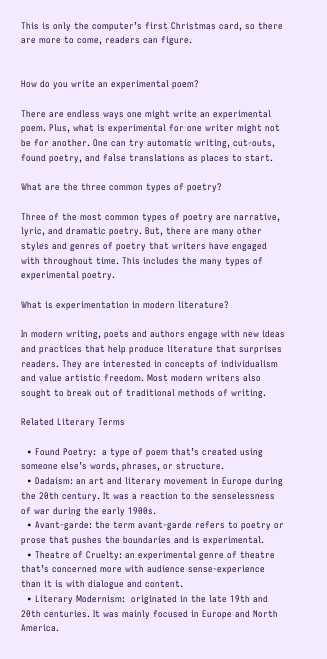This is only the computer’s first Christmas card, so there are more to come, readers can figure.


How do you write an experimental poem?

There are endless ways one might write an experimental poem. Plus, what is experimental for one writer might not be for another. One can try automatic writing, cut-outs, found poetry, and false translations as places to start.

What are the three common types of poetry?

Three of the most common types of poetry are narrative, lyric, and dramatic poetry. But, there are many other styles and genres of poetry that writers have engaged with throughout time. This includes the many types of experimental poetry.

What is experimentation in modern literature?

In modern writing, poets and authors engage with new ideas and practices that help produce literature that surprises readers. They are interested in concepts of individualism and value artistic freedom. Most modern writers also sought to break out of traditional methods of writing.

Related Literary Terms

  • Found Poetry:  a type of poem that’s created using someone else’s words, phrases, or structure.
  • Dadaism: an art and literary movement in Europe during the 20th century. It was a reaction to the senselessness of war during the early 1900s.
  • Avant-garde: the term avant-garde refers to poetry or prose that pushes the boundaries and is experimental.
  • Theatre of Cruelty: an experimental genre of theatre that’s concerned more with audience sense-experience than it is with dialogue and content.
  • Literary Modernism:  originated in the late 19th and 20th centuries. It was mainly focused in Europe and North America.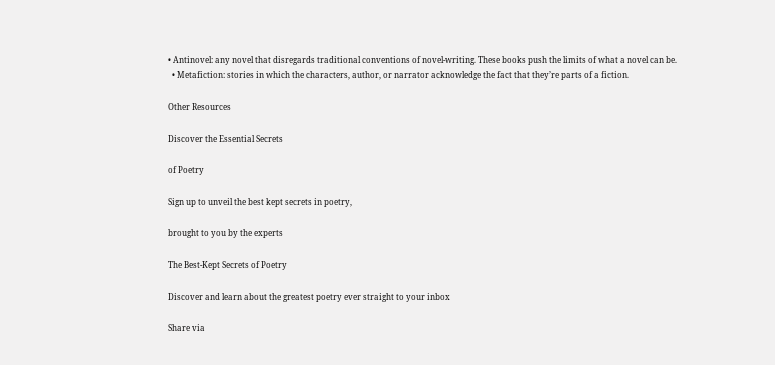• Antinovel: any novel that disregards traditional conventions of novel-writing. These books push the limits of what a novel can be.
  • Metafiction: stories in which the characters, author, or narrator acknowledge the fact that they’re parts of a fiction.

Other Resources

Discover the Essential Secrets

of Poetry

Sign up to unveil the best kept secrets in poetry,

brought to you by the experts

The Best-Kept Secrets of Poetry

Discover and learn about the greatest poetry ever straight to your inbox

Share via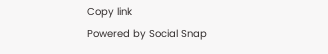Copy link
Powered by Social Snap